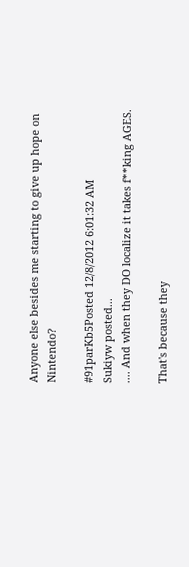Anyone else besides me starting to give up hope on Nintendo?

#91parKb5Posted 12/8/2012 6:01:32 AM
Sukiyw posted...
.... And when they DO localize it takes f**king AGES.

That's because they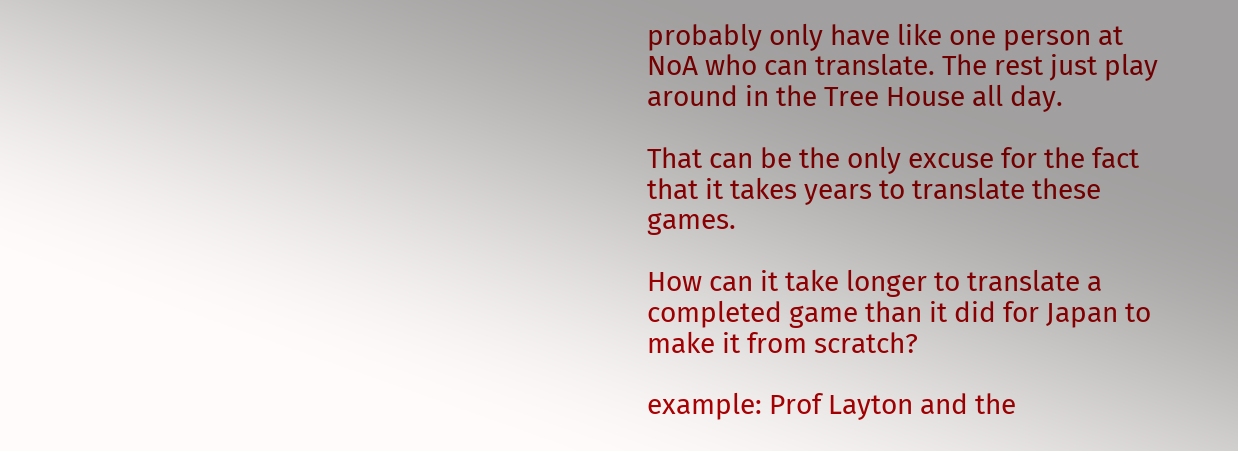probably only have like one person at NoA who can translate. The rest just play around in the Tree House all day.

That can be the only excuse for the fact that it takes years to translate these games.

How can it take longer to translate a completed game than it did for Japan to make it from scratch?

example: Prof Layton and the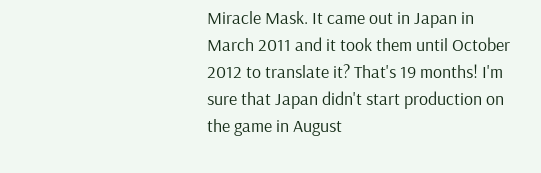Miracle Mask. It came out in Japan in March 2011 and it took them until October 2012 to translate it? That's 19 months! I'm sure that Japan didn't start production on the game in August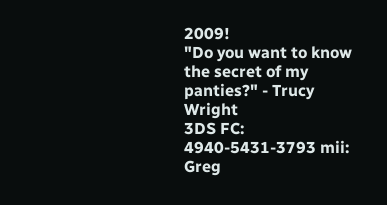2009!
"Do you want to know the secret of my panties?" - Trucy Wright
3DS FC: 4940-5431-3793 mii: Greg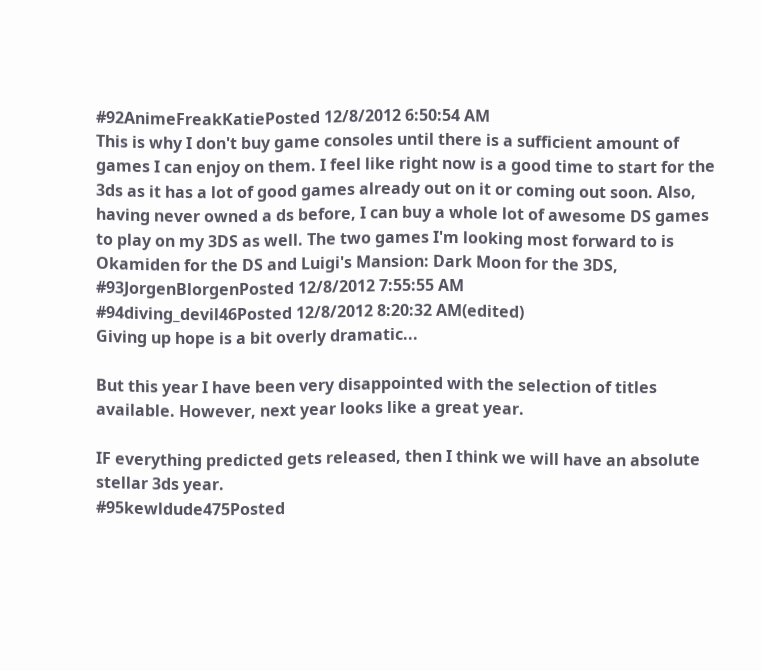#92AnimeFreakKatiePosted 12/8/2012 6:50:54 AM
This is why I don't buy game consoles until there is a sufficient amount of games I can enjoy on them. I feel like right now is a good time to start for the 3ds as it has a lot of good games already out on it or coming out soon. Also, having never owned a ds before, I can buy a whole lot of awesome DS games to play on my 3DS as well. The two games I'm looking most forward to is Okamiden for the DS and Luigi's Mansion: Dark Moon for the 3DS,
#93JorgenBlorgenPosted 12/8/2012 7:55:55 AM
#94diving_devil46Posted 12/8/2012 8:20:32 AM(edited)
Giving up hope is a bit overly dramatic...

But this year I have been very disappointed with the selection of titles available. However, next year looks like a great year.

IF everything predicted gets released, then I think we will have an absolute stellar 3ds year.
#95kewldude475Posted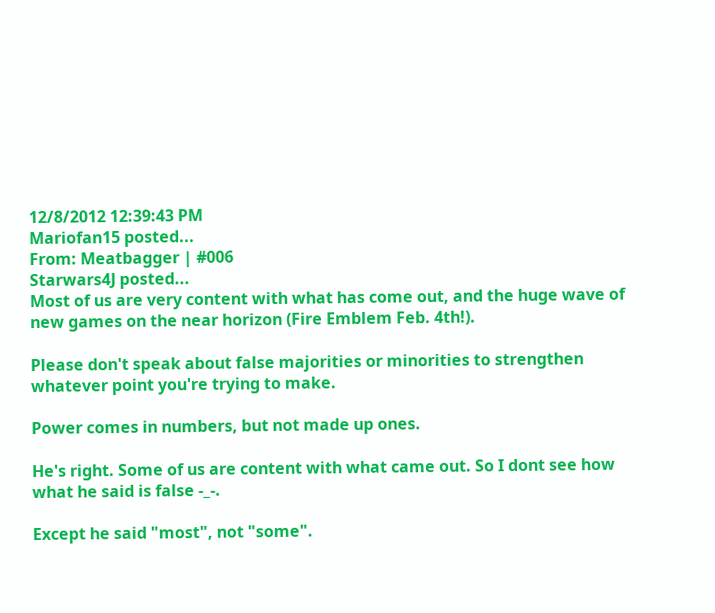12/8/2012 12:39:43 PM
Mariofan15 posted...
From: Meatbagger | #006
Starwars4J posted...
Most of us are very content with what has come out, and the huge wave of new games on the near horizon (Fire Emblem Feb. 4th!).

Please don't speak about false majorities or minorities to strengthen whatever point you're trying to make.

Power comes in numbers, but not made up ones.

He's right. Some of us are content with what came out. So I dont see how what he said is false -_-.

Except he said "most", not "some".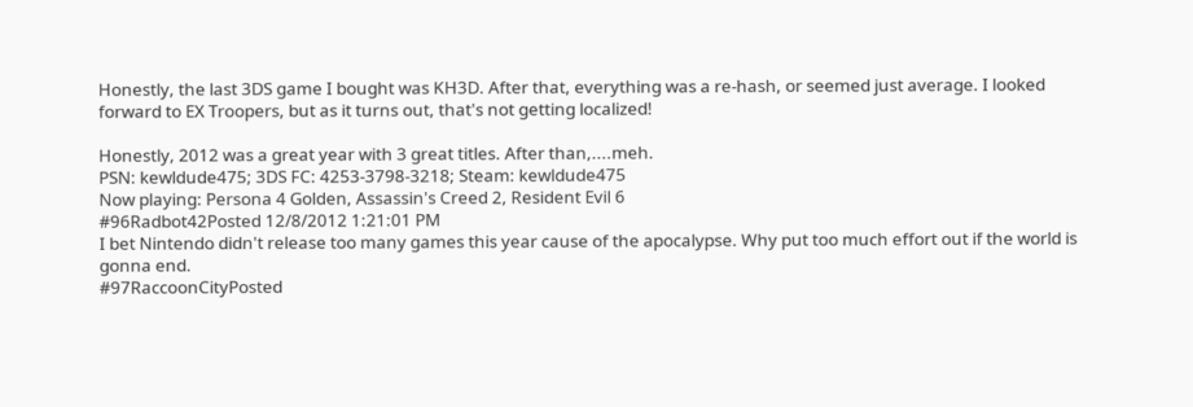Honestly, the last 3DS game I bought was KH3D. After that, everything was a re-hash, or seemed just average. I looked forward to EX Troopers, but as it turns out, that's not getting localized!

Honestly, 2012 was a great year with 3 great titles. After than,....meh.
PSN: kewldude475; 3DS FC: 4253-3798-3218; Steam: kewldude475
Now playing: Persona 4 Golden, Assassin's Creed 2, Resident Evil 6
#96Radbot42Posted 12/8/2012 1:21:01 PM
I bet Nintendo didn't release too many games this year cause of the apocalypse. Why put too much effort out if the world is gonna end.
#97RaccoonCityPosted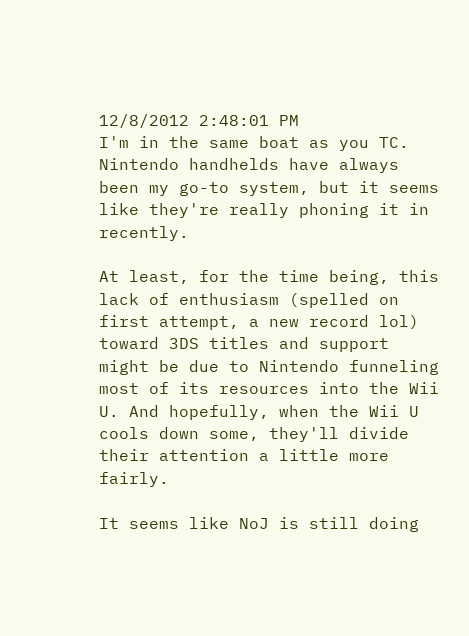12/8/2012 2:48:01 PM
I'm in the same boat as you TC. Nintendo handhelds have always been my go-to system, but it seems like they're really phoning it in recently.

At least, for the time being, this lack of enthusiasm (spelled on first attempt, a new record lol) toward 3DS titles and support might be due to Nintendo funneling most of its resources into the Wii U. And hopefully, when the Wii U cools down some, they'll divide their attention a little more fairly.

It seems like NoJ is still doing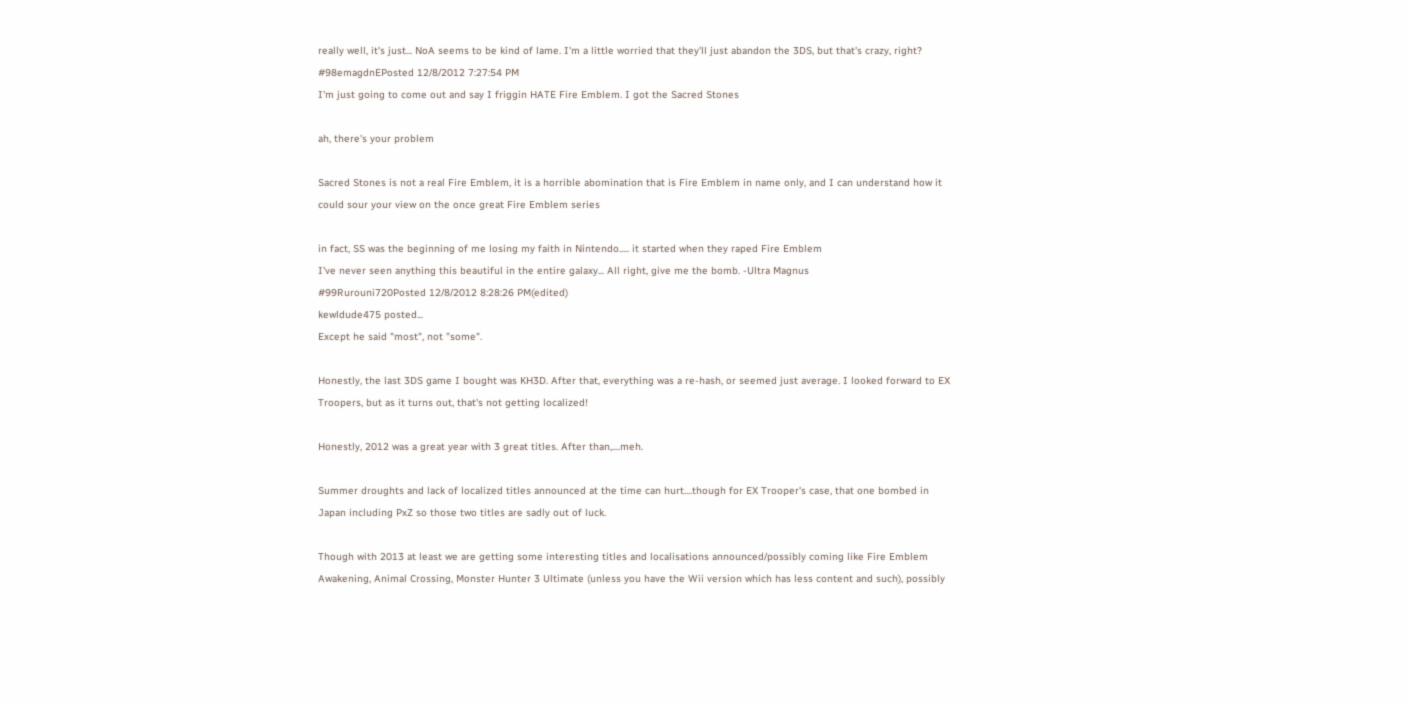really well, it's just... NoA seems to be kind of lame. I'm a little worried that they'll just abandon the 3DS, but that's crazy, right?
#98emagdnEPosted 12/8/2012 7:27:54 PM
I'm just going to come out and say I friggin HATE Fire Emblem. I got the Sacred Stones

ah, there's your problem

Sacred Stones is not a real Fire Emblem, it is a horrible abomination that is Fire Emblem in name only, and I can understand how it could sour your view on the once great Fire Emblem series

in fact, SS was the beginning of me losing my faith in Nintendo..... it started when they raped Fire Emblem
I've never seen anything this beautiful in the entire galaxy... All right, give me the bomb. -Ultra Magnus
#99Rurouni720Posted 12/8/2012 8:28:26 PM(edited)
kewldude475 posted...
Except he said "most", not "some".

Honestly, the last 3DS game I bought was KH3D. After that, everything was a re-hash, or seemed just average. I looked forward to EX Troopers, but as it turns out, that's not getting localized!

Honestly, 2012 was a great year with 3 great titles. After than,....meh.

Summer droughts and lack of localized titles announced at the time can hurt....though for EX Trooper's case, that one bombed in Japan including PxZ so those two titles are sadly out of luck.

Though with 2013 at least we are getting some interesting titles and localisations announced/possibly coming like Fire Emblem Awakening, Animal Crossing, Monster Hunter 3 Ultimate (unless you have the Wii version which has less content and such), possibly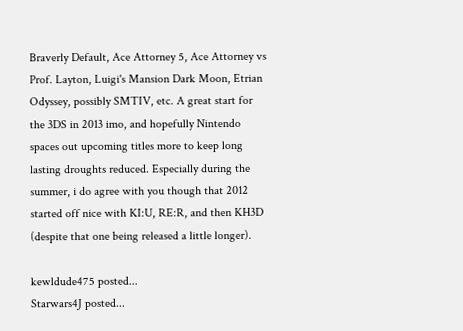Braverly Default, Ace Attorney 5, Ace Attorney vs Prof. Layton, Luigi's Mansion Dark Moon, Etrian Odyssey, possibly SMTIV, etc. A great start for the 3DS in 2013 imo, and hopefully Nintendo spaces out upcoming titles more to keep long lasting droughts reduced. Especially during the summer, i do agree with you though that 2012 started off nice with KI:U, RE:R, and then KH3D (despite that one being released a little longer).

kewldude475 posted...
Starwars4J posted...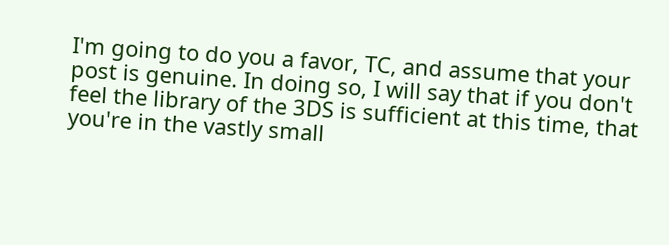I'm going to do you a favor, TC, and assume that your post is genuine. In doing so, I will say that if you don't feel the library of the 3DS is sufficient at this time, that you're in the vastly small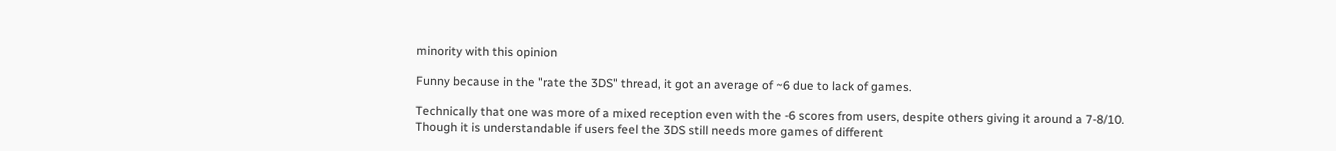minority with this opinion

Funny because in the "rate the 3DS" thread, it got an average of ~6 due to lack of games.

Technically that one was more of a mixed reception even with the -6 scores from users, despite others giving it around a 7-8/10. Though it is understandable if users feel the 3DS still needs more games of different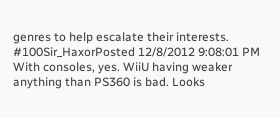genres to help escalate their interests.
#100Sir_HaxorPosted 12/8/2012 9:08:01 PM
With consoles, yes. WiiU having weaker anything than PS360 is bad. Looks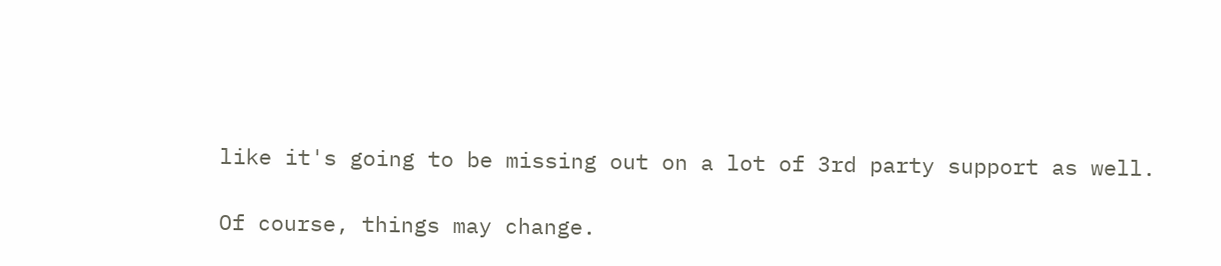like it's going to be missing out on a lot of 3rd party support as well.

Of course, things may change.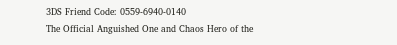3DS Friend Code: 0559-6940-0140
The Official Anguished One and Chaos Hero of the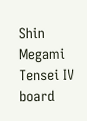Shin Megami Tensei IV board